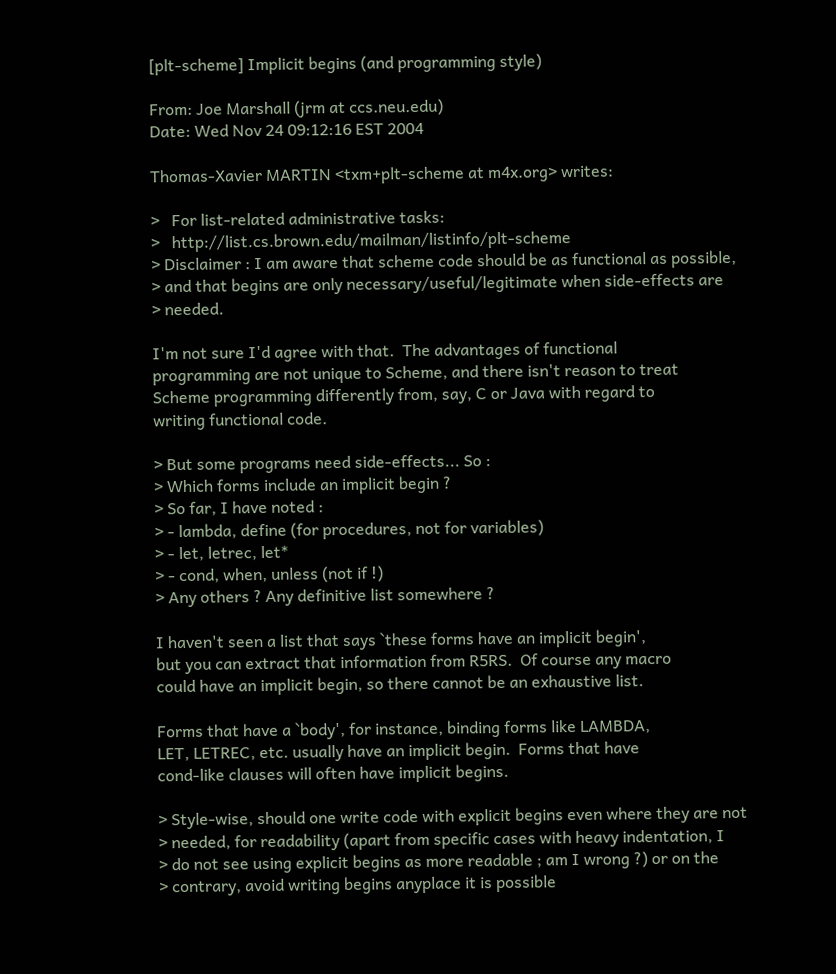[plt-scheme] Implicit begins (and programming style)

From: Joe Marshall (jrm at ccs.neu.edu)
Date: Wed Nov 24 09:12:16 EST 2004

Thomas-Xavier MARTIN <txm+plt-scheme at m4x.org> writes:

>   For list-related administrative tasks:
>   http://list.cs.brown.edu/mailman/listinfo/plt-scheme
> Disclaimer : I am aware that scheme code should be as functional as possible,
> and that begins are only necessary/useful/legitimate when side-effects are
> needed.

I'm not sure I'd agree with that.  The advantages of functional
programming are not unique to Scheme, and there isn't reason to treat
Scheme programming differently from, say, C or Java with regard to
writing functional code.

> But some programs need side-effects... So :
> Which forms include an implicit begin ?
> So far, I have noted :
> - lambda, define (for procedures, not for variables)
> - let, letrec, let*
> - cond, when, unless (not if !)
> Any others ? Any definitive list somewhere ?

I haven't seen a list that says `these forms have an implicit begin',
but you can extract that information from R5RS.  Of course any macro
could have an implicit begin, so there cannot be an exhaustive list.

Forms that have a `body', for instance, binding forms like LAMBDA,
LET, LETREC, etc. usually have an implicit begin.  Forms that have
cond-like clauses will often have implicit begins.

> Style-wise, should one write code with explicit begins even where they are not
> needed, for readability (apart from specific cases with heavy indentation, I
> do not see using explicit begins as more readable ; am I wrong ?) or on the
> contrary, avoid writing begins anyplace it is possible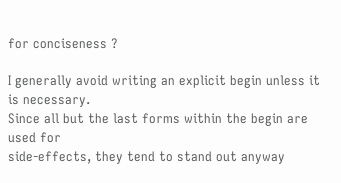for conciseness ?

I generally avoid writing an explicit begin unless it is necessary.
Since all but the last forms within the begin are used for
side-effects, they tend to stand out anyway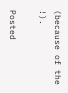(because of the !).

Posted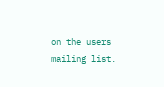on the users mailing list.